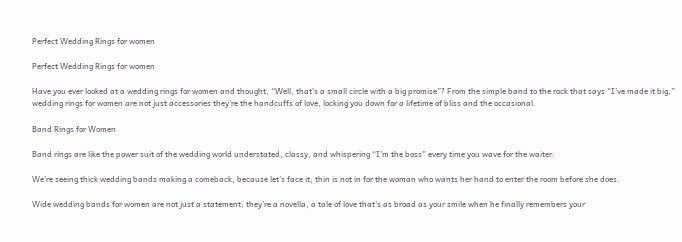Perfect Wedding Rings for women

Perfect Wedding Rings for women

Have you ever looked at a wedding rings for women and thought, “Well, that’s a small circle with a big promise”? From the simple band to the rock that says “I’ve made it big,” wedding rings for women are not just accessories they’re the handcuffs of love, locking you down for a lifetime of bliss and the occasional.

Band Rings for Women

Band rings are like the power suit of the wedding world understated, classy, and whispering “I’m the boss” every time you wave for the waiter.

We’re seeing thick wedding bands making a comeback, because let’s face it, thin is not in for the woman who wants her hand to enter the room before she does.

Wide wedding bands for women are not just a statement; they’re a novella, a tale of love that’s as broad as your smile when he finally remembers your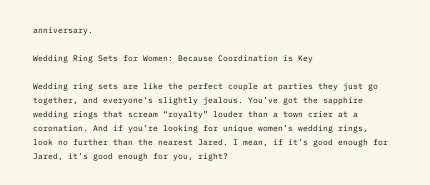anniversary.

Wedding Ring Sets for Women: Because Coordination is Key

Wedding ring sets are like the perfect couple at parties they just go together, and everyone’s slightly jealous. You’ve got the sapphire wedding rings that scream “royalty” louder than a town crier at a coronation. And if you’re looking for unique women’s wedding rings, look no further than the nearest Jared. I mean, if it’s good enough for Jared, it’s good enough for you, right?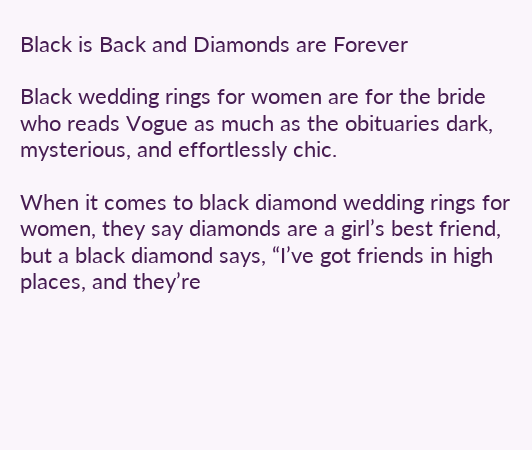Black is Back and Diamonds are Forever

Black wedding rings for women are for the bride who reads Vogue as much as the obituaries dark, mysterious, and effortlessly chic.

When it comes to black diamond wedding rings for women, they say diamonds are a girl’s best friend, but a black diamond says, “I’ve got friends in high places, and they’re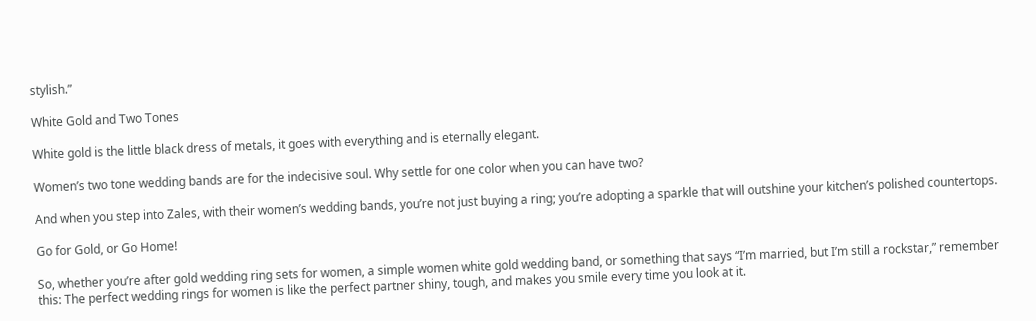stylish.”

White Gold and Two Tones

White gold is the little black dress of metals, it goes with everything and is eternally elegant.

Women’s two tone wedding bands are for the indecisive soul. Why settle for one color when you can have two?

And when you step into Zales, with their women’s wedding bands, you’re not just buying a ring; you’re adopting a sparkle that will outshine your kitchen’s polished countertops.

Go for Gold, or Go Home!

So, whether you’re after gold wedding ring sets for women, a simple women white gold wedding band, or something that says “I’m married, but I’m still a rockstar,” remember this: The perfect wedding rings for women is like the perfect partner shiny, tough, and makes you smile every time you look at it.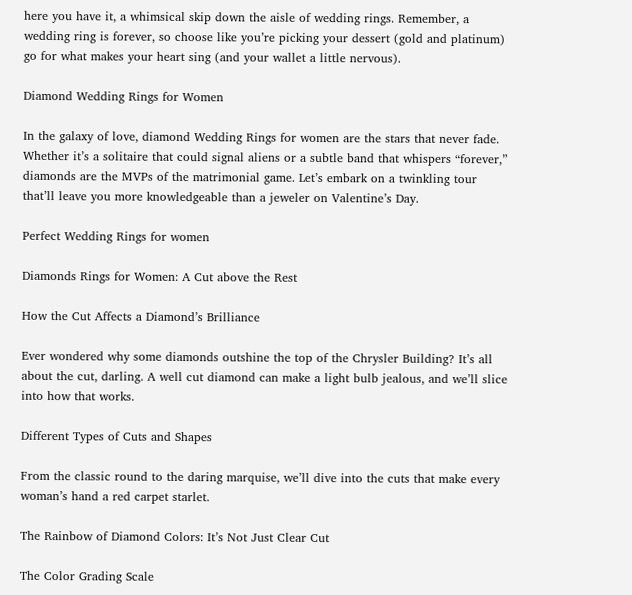here you have it, a whimsical skip down the aisle of wedding rings. Remember, a wedding ring is forever, so choose like you’re picking your dessert (gold and platinum) go for what makes your heart sing (and your wallet a little nervous).

Diamond Wedding Rings for Women

In the galaxy of love, diamond Wedding Rings for women are the stars that never fade. Whether it’s a solitaire that could signal aliens or a subtle band that whispers “forever,” diamonds are the MVPs of the matrimonial game. Let’s embark on a twinkling tour that’ll leave you more knowledgeable than a jeweler on Valentine’s Day.

Perfect Wedding Rings for women

Diamonds Rings for Women: A Cut above the Rest

How the Cut Affects a Diamond’s Brilliance

Ever wondered why some diamonds outshine the top of the Chrysler Building? It’s all about the cut, darling. A well cut diamond can make a light bulb jealous, and we’ll slice into how that works.

Different Types of Cuts and Shapes

From the classic round to the daring marquise, we’ll dive into the cuts that make every woman’s hand a red carpet starlet.

The Rainbow of Diamond Colors: It’s Not Just Clear Cut

The Color Grading Scale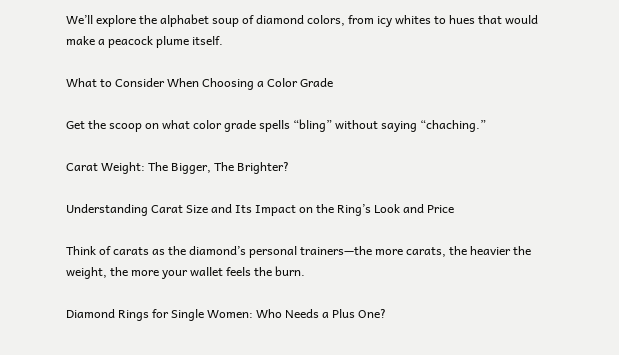We’ll explore the alphabet soup of diamond colors, from icy whites to hues that would make a peacock plume itself.

What to Consider When Choosing a Color Grade

Get the scoop on what color grade spells “bling” without saying “chaching.”

Carat Weight: The Bigger, The Brighter?

Understanding Carat Size and Its Impact on the Ring’s Look and Price

Think of carats as the diamond’s personal trainers—the more carats, the heavier the weight, the more your wallet feels the burn.

Diamond Rings for Single Women: Who Needs a Plus One?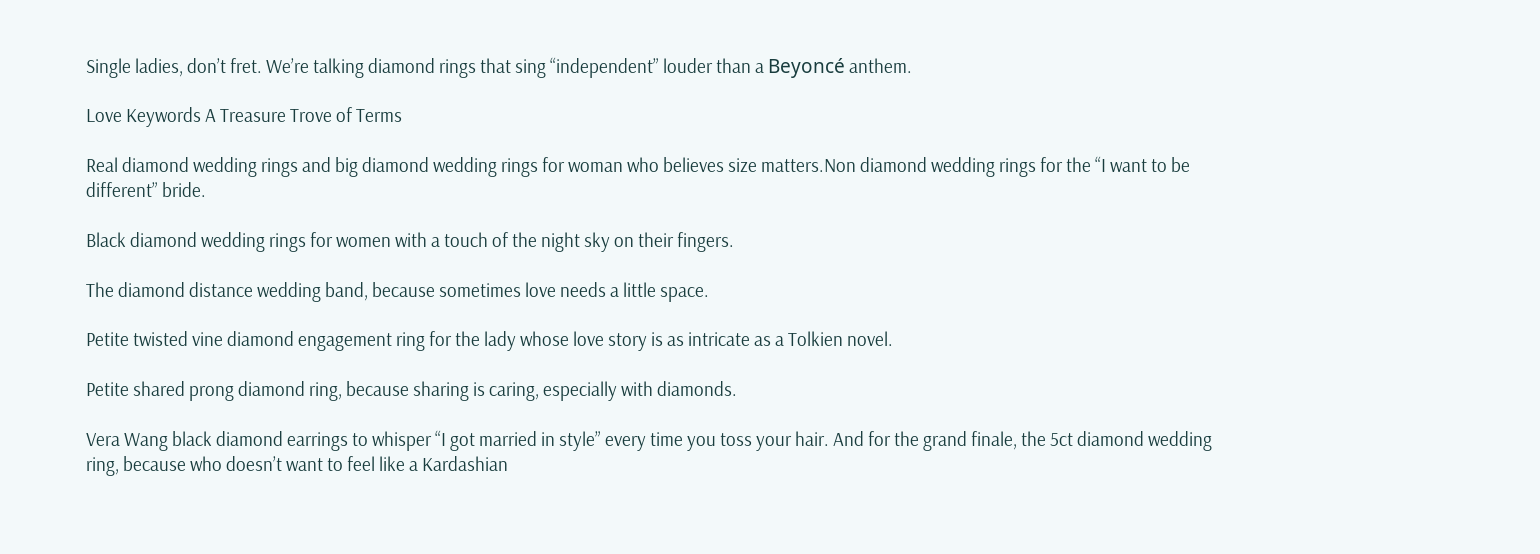Single ladies, don’t fret. We’re talking diamond rings that sing “independent” louder than a Beyoncé anthem.

Love Keywords A Treasure Trove of Terms

Real diamond wedding rings and big diamond wedding rings for woman who believes size matters.Non diamond wedding rings for the “I want to be different” bride.

Black diamond wedding rings for women with a touch of the night sky on their fingers.

The diamond distance wedding band, because sometimes love needs a little space.

Petite twisted vine diamond engagement ring for the lady whose love story is as intricate as a Tolkien novel.

Petite shared prong diamond ring, because sharing is caring, especially with diamonds.

Vera Wang black diamond earrings to whisper “I got married in style” every time you toss your hair. And for the grand finale, the 5ct diamond wedding ring, because who doesn’t want to feel like a Kardashian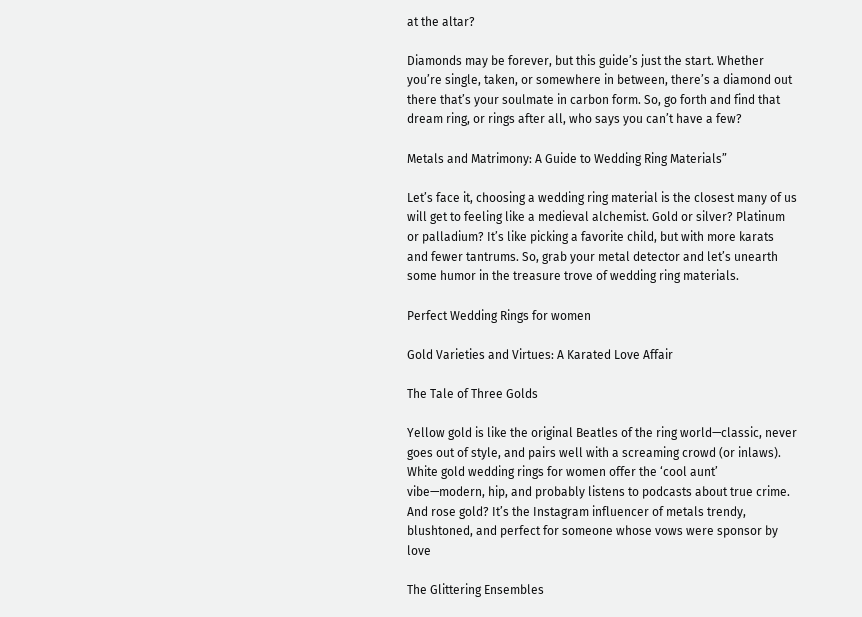at the altar?

Diamonds may be forever, but this guide’s just the start. Whether you’re single, taken, or somewhere in between, there’s a diamond out there that’s your soulmate in carbon form. So, go forth and find that dream ring, or rings after all, who says you can’t have a few?

Metals and Matrimony: A Guide to Wedding Ring Materials”

Let’s face it, choosing a wedding ring material is the closest many of us will get to feeling like a medieval alchemist. Gold or silver? Platinum or palladium? It’s like picking a favorite child, but with more karats and fewer tantrums. So, grab your metal detector and let’s unearth some humor in the treasure trove of wedding ring materials.

Perfect Wedding Rings for women

Gold Varieties and Virtues: A Karated Love Affair

The Tale of Three Golds

Yellow gold is like the original Beatles of the ring world—classic, never goes out of style, and pairs well with a screaming crowd (or inlaws). White gold wedding rings for women offer the ‘cool aunt’ vibe—modern, hip, and probably listens to podcasts about true crime. And rose gold? It’s the Instagram influencer of metals trendy, blushtoned, and perfect for someone whose vows were sponsor by love

The Glittering Ensembles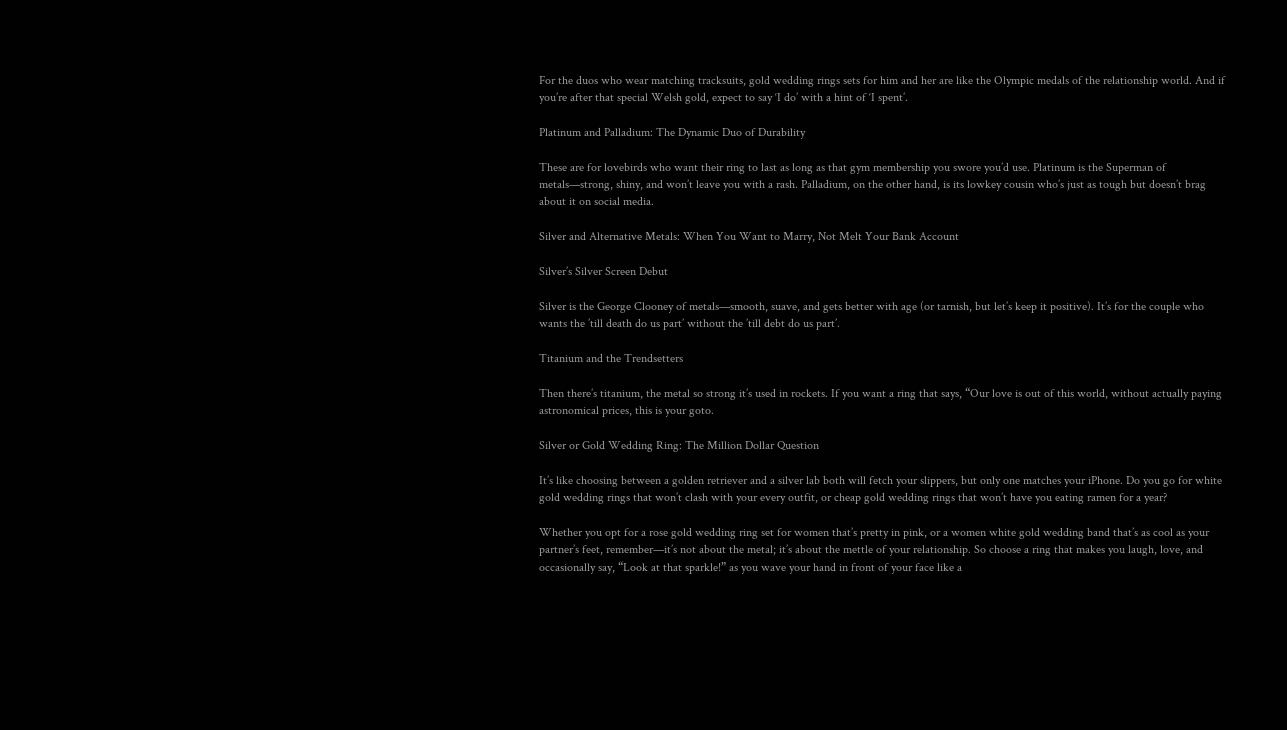For the duos who wear matching tracksuits, gold wedding rings sets for him and her are like the Olympic medals of the relationship world. And if you’re after that special Welsh gold, expect to say ‘I do’ with a hint of ‘I spent’.

Platinum and Palladium: The Dynamic Duo of Durability

These are for lovebirds who want their ring to last as long as that gym membership you swore you’d use. Platinum is the Superman of metals—strong, shiny, and won’t leave you with a rash. Palladium, on the other hand, is its lowkey cousin who’s just as tough but doesn’t brag about it on social media.

Silver and Alternative Metals: When You Want to Marry, Not Melt Your Bank Account

Silver’s Silver Screen Debut

Silver is the George Clooney of metals—smooth, suave, and gets better with age (or tarnish, but let’s keep it positive). It’s for the couple who wants the ’till death do us part’ without the ’till debt do us part’.

Titanium and the Trendsetters

Then there’s titanium, the metal so strong it’s used in rockets. If you want a ring that says, “Our love is out of this world, without actually paying astronomical prices, this is your goto.

Silver or Gold Wedding Ring: The Million Dollar Question

It’s like choosing between a golden retriever and a silver lab both will fetch your slippers, but only one matches your iPhone. Do you go for white gold wedding rings that won’t clash with your every outfit, or cheap gold wedding rings that won’t have you eating ramen for a year?

Whether you opt for a rose gold wedding ring set for women that’s pretty in pink, or a women white gold wedding band that’s as cool as your partner’s feet, remember—it’s not about the metal; it’s about the mettle of your relationship. So choose a ring that makes you laugh, love, and occasionally say, “Look at that sparkle!” as you wave your hand in front of your face like a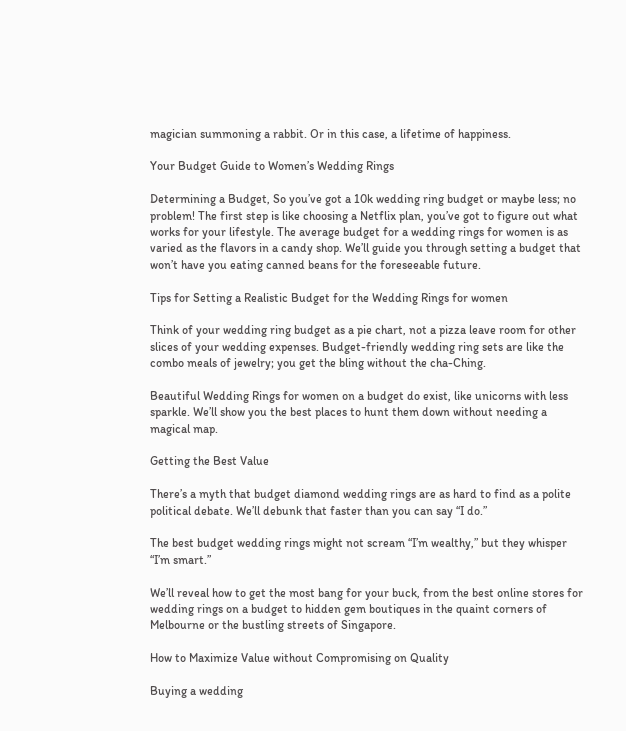magician summoning a rabbit. Or in this case, a lifetime of happiness.

Your Budget Guide to Women’s Wedding Rings

Determining a Budget, So you’ve got a 10k wedding ring budget or maybe less; no problem! The first step is like choosing a Netflix plan, you’ve got to figure out what works for your lifestyle. The average budget for a wedding rings for women is as varied as the flavors in a candy shop. We’ll guide you through setting a budget that won’t have you eating canned beans for the foreseeable future.

Tips for Setting a Realistic Budget for the Wedding Rings for women

Think of your wedding ring budget as a pie chart, not a pizza leave room for other slices of your wedding expenses. Budget-friendly wedding ring sets are like the combo meals of jewelry; you get the bling without the cha-Ching.

Beautiful Wedding Rings for women on a budget do exist, like unicorns with less sparkle. We’ll show you the best places to hunt them down without needing a magical map.

Getting the Best Value

There’s a myth that budget diamond wedding rings are as hard to find as a polite political debate. We’ll debunk that faster than you can say “I do.”

The best budget wedding rings might not scream “I’m wealthy,” but they whisper “I’m smart.”

We’ll reveal how to get the most bang for your buck, from the best online stores for wedding rings on a budget to hidden gem boutiques in the quaint corners of Melbourne or the bustling streets of Singapore.

How to Maximize Value without Compromising on Quality

Buying a wedding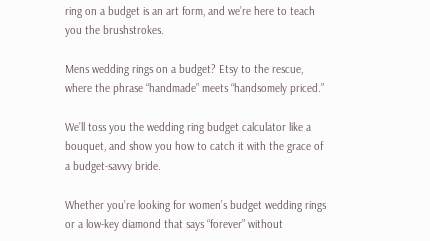ring on a budget is an art form, and we’re here to teach you the brushstrokes.

Mens wedding rings on a budget? Etsy to the rescue, where the phrase “handmade” meets “handsomely priced.”

We’ll toss you the wedding ring budget calculator like a bouquet, and show you how to catch it with the grace of a budget-savvy bride.

Whether you’re looking for women’s budget wedding rings or a low-key diamond that says “forever” without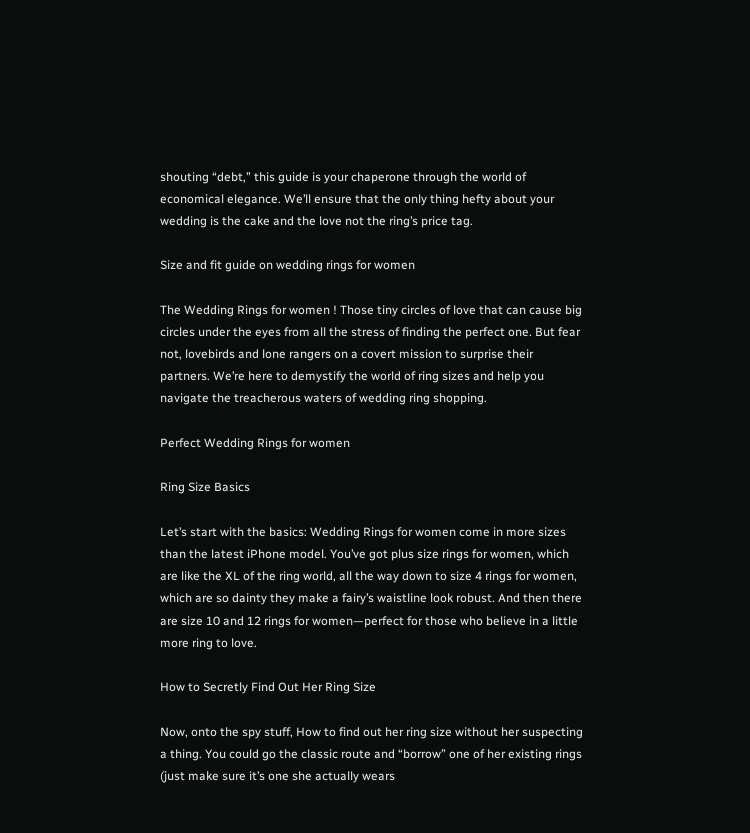shouting “debt,” this guide is your chaperone through the world of economical elegance. We’ll ensure that the only thing hefty about your wedding is the cake and the love not the ring’s price tag.

Size and fit guide on wedding rings for women

The Wedding Rings for women ! Those tiny circles of love that can cause big circles under the eyes from all the stress of finding the perfect one. But fear not, lovebirds and lone rangers on a covert mission to surprise their partners. We’re here to demystify the world of ring sizes and help you navigate the treacherous waters of wedding ring shopping.

Perfect Wedding Rings for women

Ring Size Basics

Let’s start with the basics: Wedding Rings for women come in more sizes than the latest iPhone model. You’ve got plus size rings for women, which are like the XL of the ring world, all the way down to size 4 rings for women, which are so dainty they make a fairy’s waistline look robust. And then there are size 10 and 12 rings for women—perfect for those who believe in a little more ring to love.

How to Secretly Find Out Her Ring Size

Now, onto the spy stuff, How to find out her ring size without her suspecting a thing. You could go the classic route and “borrow” one of her existing rings (just make sure it’s one she actually wears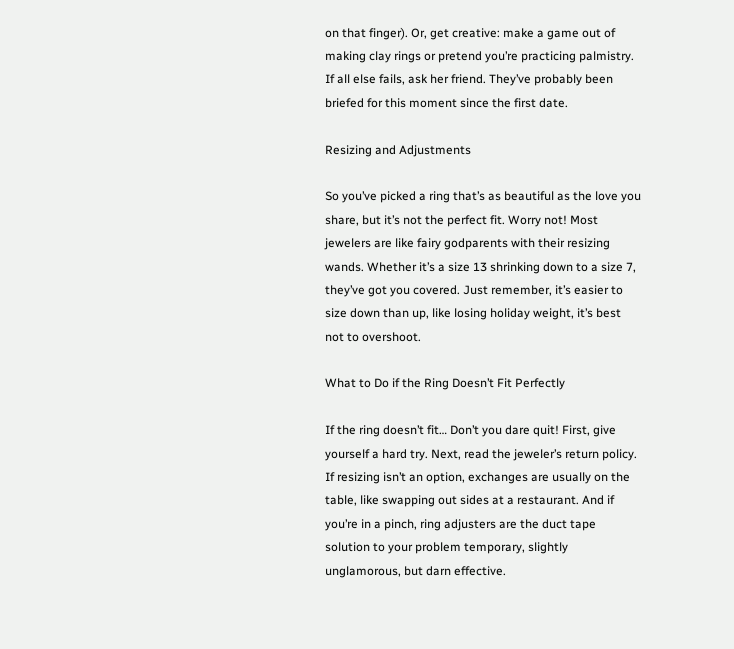on that finger). Or, get creative: make a game out of making clay rings or pretend you’re practicing palmistry. If all else fails, ask her friend. They’ve probably been briefed for this moment since the first date.

Resizing and Adjustments

So you’ve picked a ring that’s as beautiful as the love you share, but it’s not the perfect fit. Worry not! Most jewelers are like fairy godparents with their resizing wands. Whether it’s a size 13 shrinking down to a size 7, they’ve got you covered. Just remember, it’s easier to size down than up, like losing holiday weight, it’s best not to overshoot.

What to Do if the Ring Doesn’t Fit Perfectly

If the ring doesn’t fit… Don’t you dare quit! First, give yourself a hard try. Next, read the jeweler’s return policy. If resizing isn’t an option, exchanges are usually on the table, like swapping out sides at a restaurant. And if you’re in a pinch, ring adjusters are the duct tape solution to your problem temporary, slightly unglamorous, but darn effective.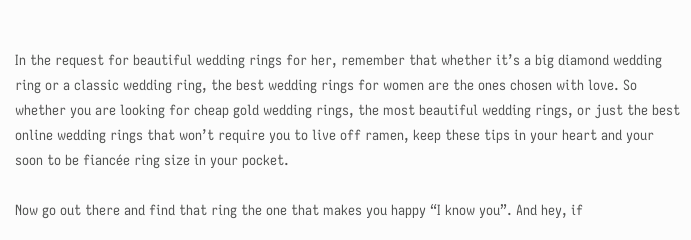In the request for beautiful wedding rings for her, remember that whether it’s a big diamond wedding ring or a classic wedding ring, the best wedding rings for women are the ones chosen with love. So whether you are looking for cheap gold wedding rings, the most beautiful wedding rings, or just the best online wedding rings that won’t require you to live off ramen, keep these tips in your heart and your soon to be fiancée ring size in your pocket.

Now go out there and find that ring the one that makes you happy “I know you”. And hey, if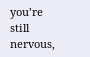you’re still nervous,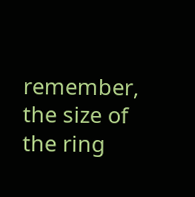remember, the size of the ring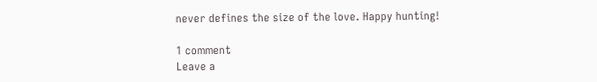never defines the size of the love. Happy hunting!

1 comment
Leave a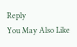Reply
You May Also Like